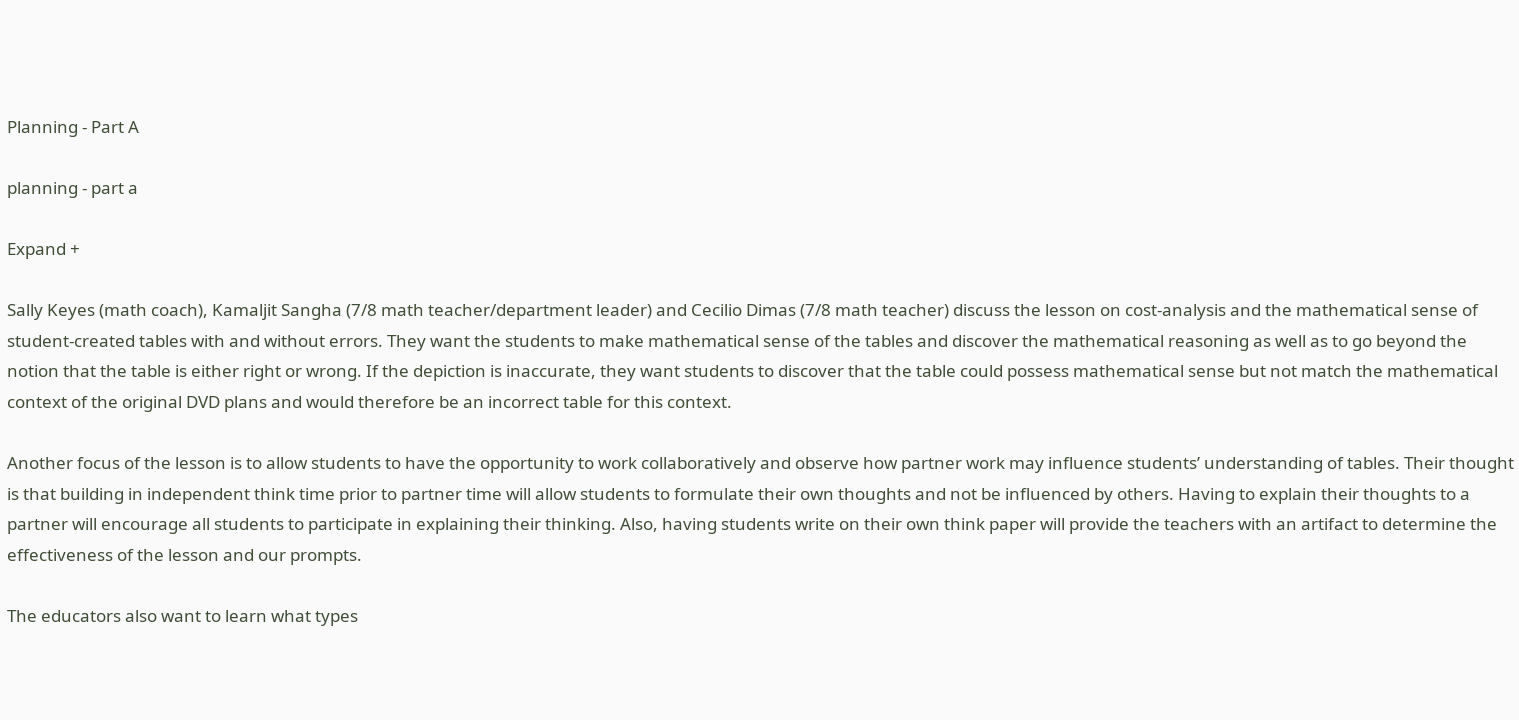Planning - Part A

planning - part a

Expand +

Sally Keyes (math coach), Kamaljit Sangha (7/8 math teacher/department leader) and Cecilio Dimas (7/8 math teacher) discuss the lesson on cost-analysis and the mathematical sense of student-created tables with and without errors. They want the students to make mathematical sense of the tables and discover the mathematical reasoning as well as to go beyond the notion that the table is either right or wrong. If the depiction is inaccurate, they want students to discover that the table could possess mathematical sense but not match the mathematical context of the original DVD plans and would therefore be an incorrect table for this context.

Another focus of the lesson is to allow students to have the opportunity to work collaboratively and observe how partner work may influence students’ understanding of tables. Their thought is that building in independent think time prior to partner time will allow students to formulate their own thoughts and not be influenced by others. Having to explain their thoughts to a partner will encourage all students to participate in explaining their thinking. Also, having students write on their own think paper will provide the teachers with an artifact to determine the effectiveness of the lesson and our prompts.

The educators also want to learn what types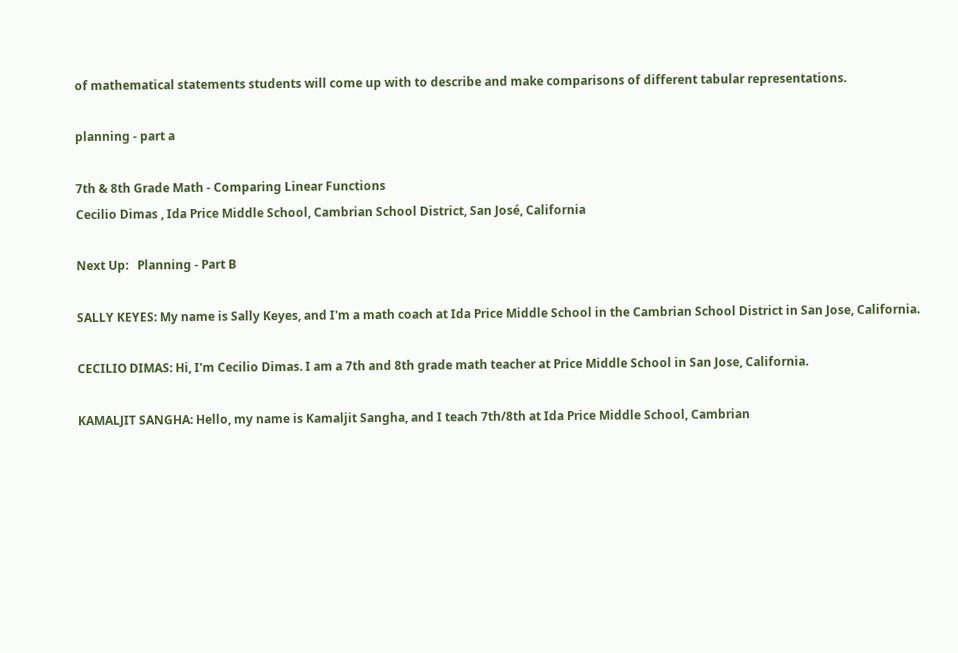of mathematical statements students will come up with to describe and make comparisons of different tabular representations.

planning - part a

7th & 8th Grade Math - Comparing Linear Functions
Cecilio Dimas , Ida Price Middle School, Cambrian School District, San José, California

Next Up:   Planning - Part B

SALLY KEYES: My name is Sally Keyes, and I'm a math coach at Ida Price Middle School in the Cambrian School District in San Jose, California.

CECILIO DIMAS: Hi, I'm Cecilio Dimas. I am a 7th and 8th grade math teacher at Price Middle School in San Jose, California.

KAMALJIT SANGHA: Hello, my name is Kamaljit Sangha, and I teach 7th/8th at Ida Price Middle School, Cambrian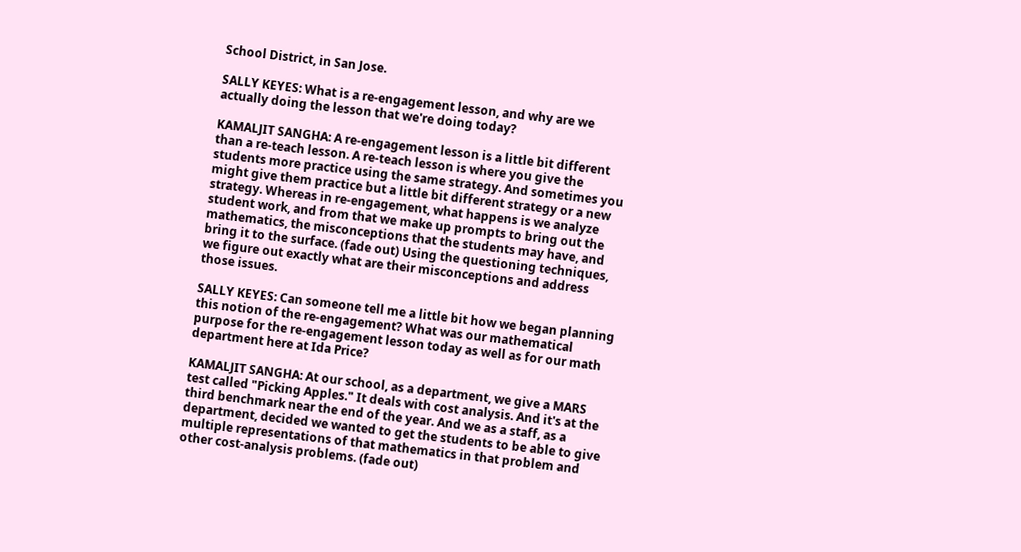School District, in San Jose.

SALLY KEYES: What is a re-engagement lesson, and why are we actually doing the lesson that we're doing today?

KAMALJIT SANGHA: A re-engagement lesson is a little bit different than a re-teach lesson. A re-teach lesson is where you give the students more practice using the same strategy. And sometimes you might give them practice but a little bit different strategy or a new strategy. Whereas in re-engagement, what happens is we analyze student work, and from that we make up prompts to bring out the mathematics, the misconceptions that the students may have, and bring it to the surface. (fade out) Using the questioning techniques, we figure out exactly what are their misconceptions and address those issues.

SALLY KEYES: Can someone tell me a little bit how we began planning this notion of the re-engagement? What was our mathematical purpose for the re-engagement lesson today as well as for our math department here at Ida Price?

KAMALJIT SANGHA: At our school, as a department, we give a MARS test called "Picking Apples." It deals with cost analysis. And it's at the third benchmark near the end of the year. And we as a staff, as a department, decided we wanted to get the students to be able to give multiple representations of that mathematics in that problem and other cost-analysis problems. (fade out)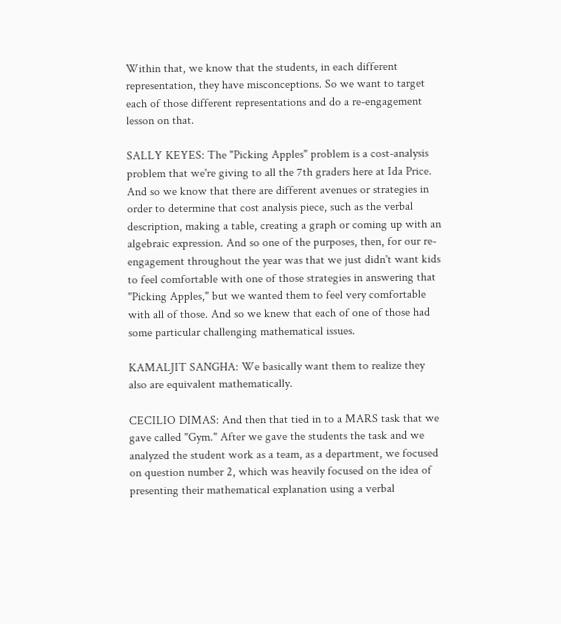Within that, we know that the students, in each different representation, they have misconceptions. So we want to target each of those different representations and do a re-engagement lesson on that.

SALLY KEYES: The "Picking Apples" problem is a cost-analysis problem that we're giving to all the 7th graders here at Ida Price. And so we know that there are different avenues or strategies in order to determine that cost analysis piece, such as the verbal description, making a table, creating a graph or coming up with an algebraic expression. And so one of the purposes, then, for our re-engagement throughout the year was that we just didn't want kids to feel comfortable with one of those strategies in answering that "Picking Apples," but we wanted them to feel very comfortable with all of those. And so we knew that each of one of those had some particular challenging mathematical issues.

KAMALJIT SANGHA: We basically want them to realize they also are equivalent mathematically.

CECILIO DIMAS: And then that tied in to a MARS task that we gave called "Gym." After we gave the students the task and we analyzed the student work as a team, as a department, we focused on question number 2, which was heavily focused on the idea of presenting their mathematical explanation using a verbal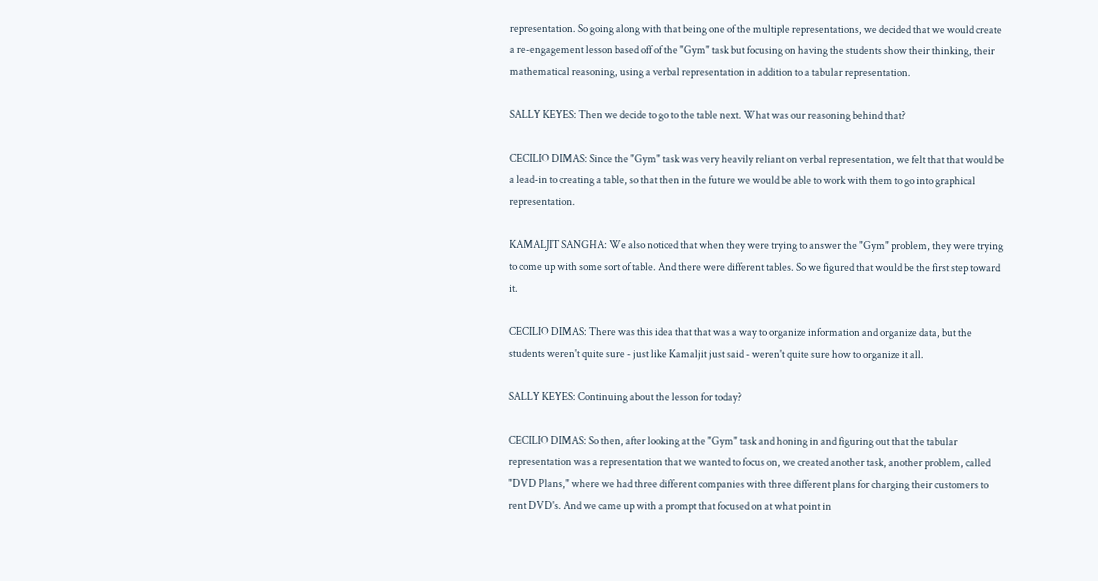representation. So going along with that being one of the multiple representations, we decided that we would create a re-engagement lesson based off of the "Gym" task but focusing on having the students show their thinking, their mathematical reasoning, using a verbal representation in addition to a tabular representation.

SALLY KEYES: Then we decide to go to the table next. What was our reasoning behind that?

CECILIO DIMAS: Since the "Gym" task was very heavily reliant on verbal representation, we felt that that would be a lead-in to creating a table, so that then in the future we would be able to work with them to go into graphical representation.

KAMALJIT SANGHA: We also noticed that when they were trying to answer the "Gym" problem, they were trying to come up with some sort of table. And there were different tables. So we figured that would be the first step toward it.

CECILIO DIMAS: There was this idea that that was a way to organize information and organize data, but the students weren't quite sure - just like Kamaljit just said - weren't quite sure how to organize it all.

SALLY KEYES: Continuing about the lesson for today?

CECILIO DIMAS: So then, after looking at the "Gym" task and honing in and figuring out that the tabular representation was a representation that we wanted to focus on, we created another task, another problem, called "DVD Plans," where we had three different companies with three different plans for charging their customers to rent DVD's. And we came up with a prompt that focused on at what point in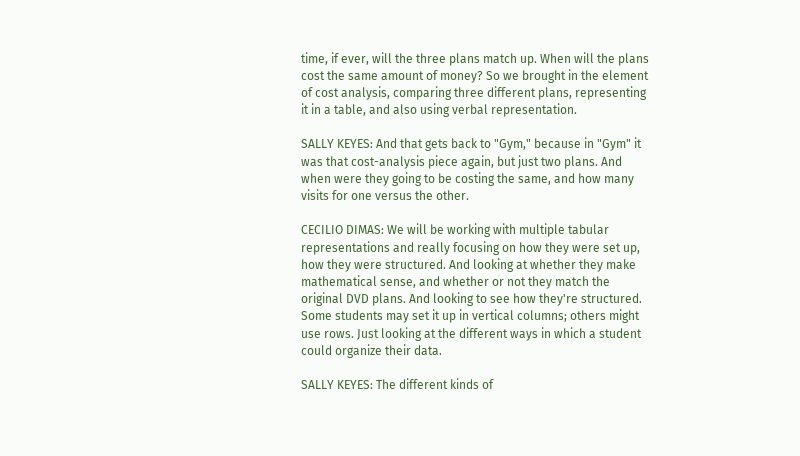time, if ever, will the three plans match up. When will the plans cost the same amount of money? So we brought in the element of cost analysis, comparing three different plans, representing it in a table, and also using verbal representation.

SALLY KEYES: And that gets back to "Gym," because in "Gym" it was that cost-analysis piece again, but just two plans. And when were they going to be costing the same, and how many visits for one versus the other.

CECILIO DIMAS: We will be working with multiple tabular representations and really focusing on how they were set up, how they were structured. And looking at whether they make mathematical sense, and whether or not they match the original DVD plans. And looking to see how they're structured. Some students may set it up in vertical columns; others might use rows. Just looking at the different ways in which a student could organize their data.

SALLY KEYES: The different kinds of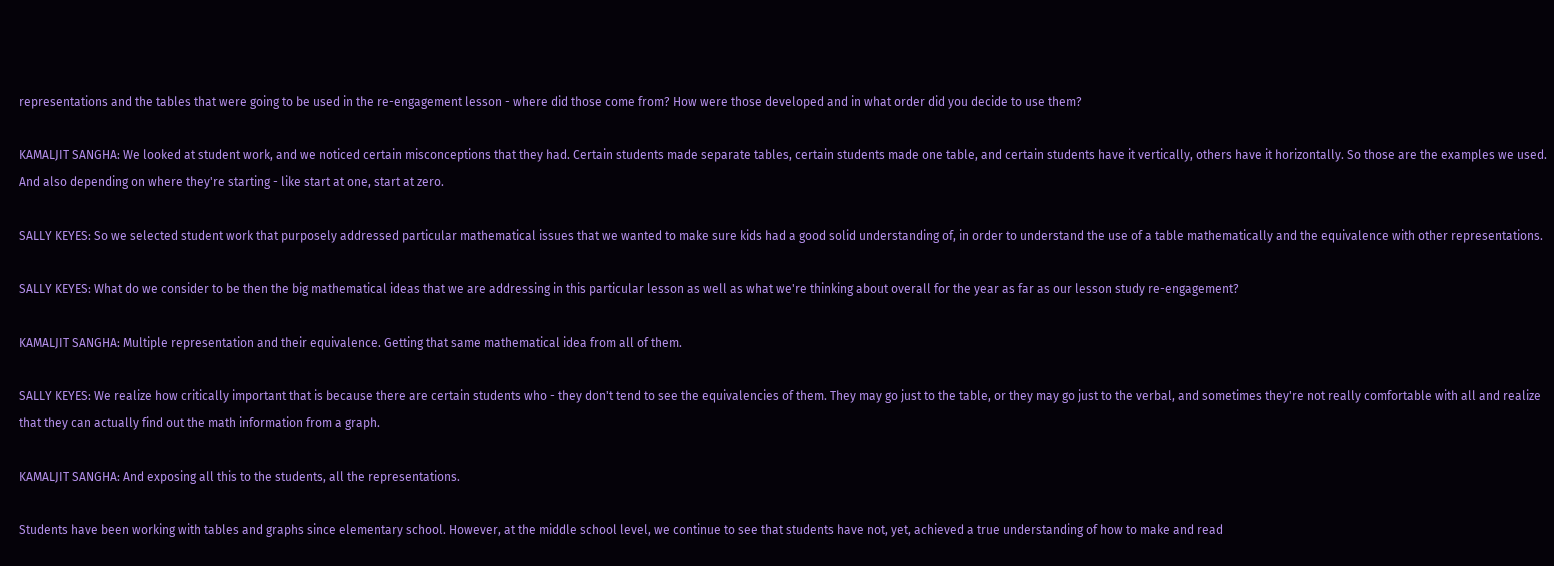representations and the tables that were going to be used in the re-engagement lesson - where did those come from? How were those developed and in what order did you decide to use them?

KAMALJIT SANGHA: We looked at student work, and we noticed certain misconceptions that they had. Certain students made separate tables, certain students made one table, and certain students have it vertically, others have it horizontally. So those are the examples we used. And also depending on where they're starting - like start at one, start at zero.

SALLY KEYES: So we selected student work that purposely addressed particular mathematical issues that we wanted to make sure kids had a good solid understanding of, in order to understand the use of a table mathematically and the equivalence with other representations.

SALLY KEYES: What do we consider to be then the big mathematical ideas that we are addressing in this particular lesson as well as what we're thinking about overall for the year as far as our lesson study re-engagement?

KAMALJIT SANGHA: Multiple representation and their equivalence. Getting that same mathematical idea from all of them.

SALLY KEYES: We realize how critically important that is because there are certain students who - they don't tend to see the equivalencies of them. They may go just to the table, or they may go just to the verbal, and sometimes they're not really comfortable with all and realize that they can actually find out the math information from a graph.

KAMALJIT SANGHA: And exposing all this to the students, all the representations.

Students have been working with tables and graphs since elementary school. However, at the middle school level, we continue to see that students have not, yet, achieved a true understanding of how to make and read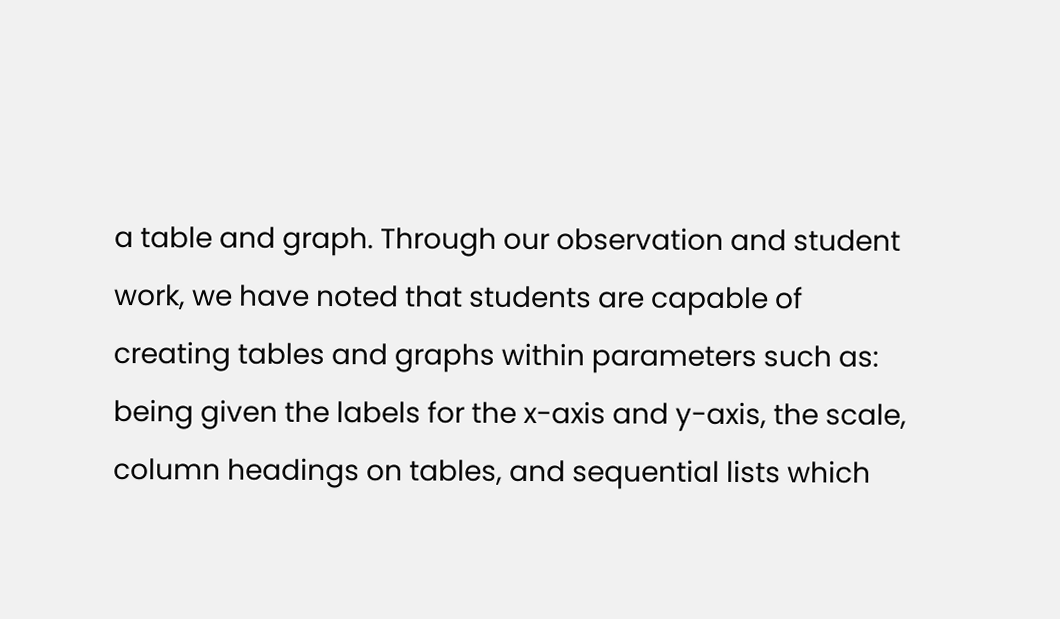a table and graph. Through our observation and student work, we have noted that students are capable of creating tables and graphs within parameters such as: being given the labels for the x-axis and y-axis, the scale, column headings on tables, and sequential lists which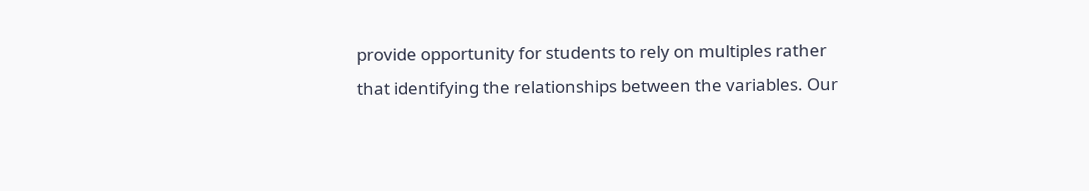provide opportunity for students to rely on multiples rather that identifying the relationships between the variables. Our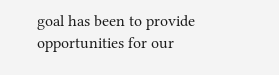goal has been to provide opportunities for our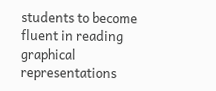students to become fluent in reading graphical representations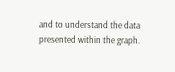and to understand the data presented within the graph.